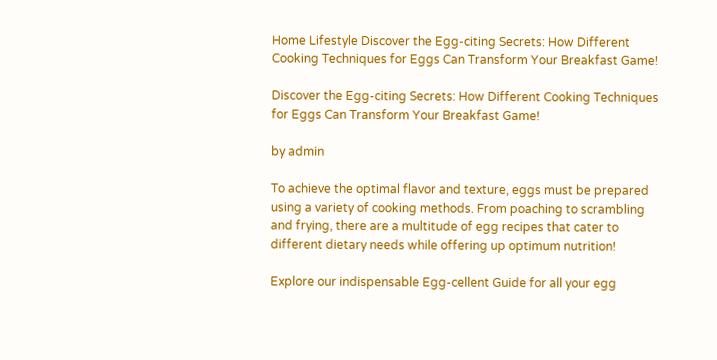Home Lifestyle Discover the Egg-citing Secrets: How Different Cooking Techniques for Eggs Can Transform Your Breakfast Game!

Discover the Egg-citing Secrets: How Different Cooking Techniques for Eggs Can Transform Your Breakfast Game!

by admin

To achieve the optimal flavor and texture, eggs must be prepared using a variety of cooking methods. From poaching to scrambling and frying, there are a multitude of egg recipes that cater to different dietary needs while offering up optimum nutrition!

Explore our indispensable Egg-cellent Guide for all your egg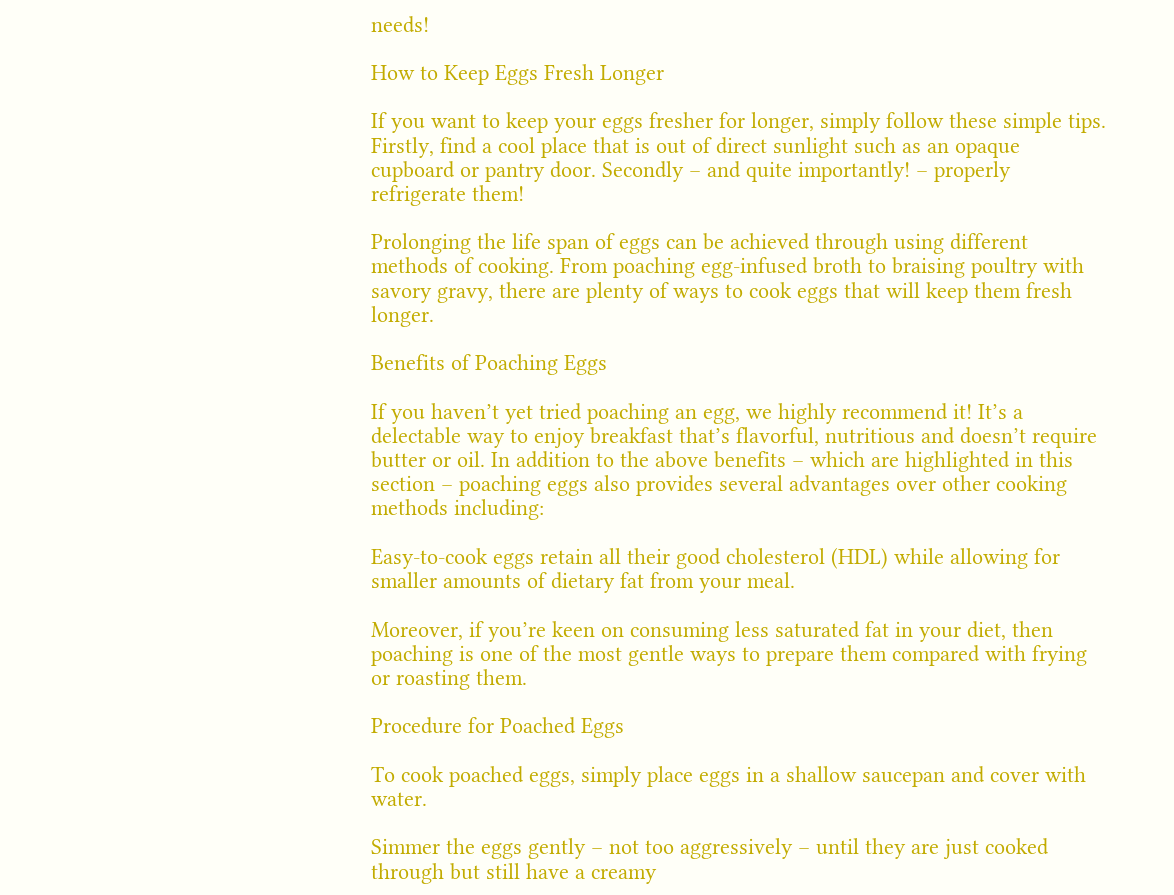needs!

How to Keep Eggs Fresh Longer

If you want to keep your eggs fresher for longer, simply follow these simple tips. Firstly, find a cool place that is out of direct sunlight such as an opaque cupboard or pantry door. Secondly – and quite importantly! – properly refrigerate them!

Prolonging the life span of eggs can be achieved through using different methods of cooking. From poaching egg-infused broth to braising poultry with savory gravy, there are plenty of ways to cook eggs that will keep them fresh longer.

Benefits of Poaching Eggs

If you haven’t yet tried poaching an egg, we highly recommend it! It’s a delectable way to enjoy breakfast that’s flavorful, nutritious and doesn’t require butter or oil. In addition to the above benefits – which are highlighted in this section – poaching eggs also provides several advantages over other cooking methods including:

Easy-to-cook eggs retain all their good cholesterol (HDL) while allowing for smaller amounts of dietary fat from your meal.

Moreover, if you’re keen on consuming less saturated fat in your diet, then poaching is one of the most gentle ways to prepare them compared with frying or roasting them.

Procedure for Poached Eggs

To cook poached eggs, simply place eggs in a shallow saucepan and cover with water.

Simmer the eggs gently – not too aggressively – until they are just cooked through but still have a creamy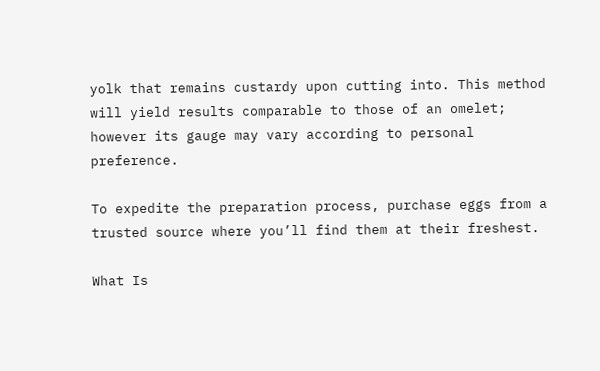yolk that remains custardy upon cutting into. This method will yield results comparable to those of an omelet; however its gauge may vary according to personal preference.

To expedite the preparation process, purchase eggs from a trusted source where you’ll find them at their freshest.

What Is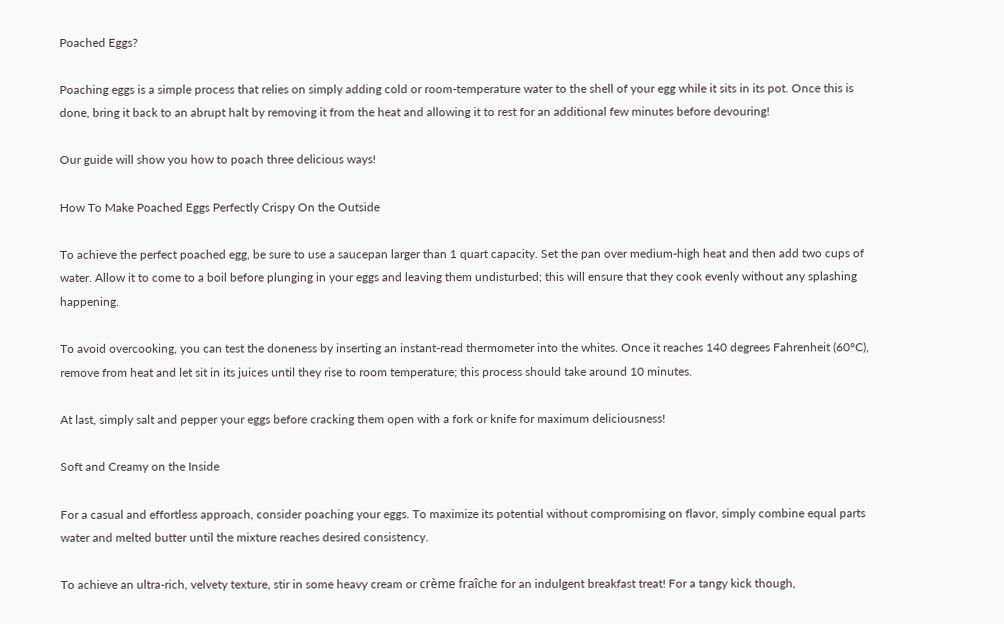Poached Eggs?

Poaching eggs is a simple process that relies on simply adding cold or room-temperature water to the shell of your egg while it sits in its pot. Once this is done, bring it back to an abrupt halt by removing it from the heat and allowing it to rest for an additional few minutes before devouring!

Our guide will show you how to poach three delicious ways!

How To Make Poached Eggs Perfectly Crispy On the Outside

To achieve the perfect poached egg, be sure to use a saucepan larger than 1 quart capacity. Set the pan over medium-high heat and then add two cups of water. Allow it to come to a boil before plunging in your eggs and leaving them undisturbed; this will ensure that they cook evenly without any splashing happening.

To avoid overcooking, you can test the doneness by inserting an instant-read thermometer into the whites. Once it reaches 140 degrees Fahrenheit (60°C), remove from heat and let sit in its juices until they rise to room temperature; this process should take around 10 minutes.

At last, simply salt and pepper your eggs before cracking them open with a fork or knife for maximum deliciousness!

Soft and Creamy on the Inside

For a casual and effortless approach, consider poaching your eggs. To maximize its potential without compromising on flavor, simply combine equal parts water and melted butter until the mixture reaches desired consistency.

To achieve an ultra-rich, velvety texture, stir in some heavy cream or crème fraîche for an indulgent breakfast treat! For a tangy kick though,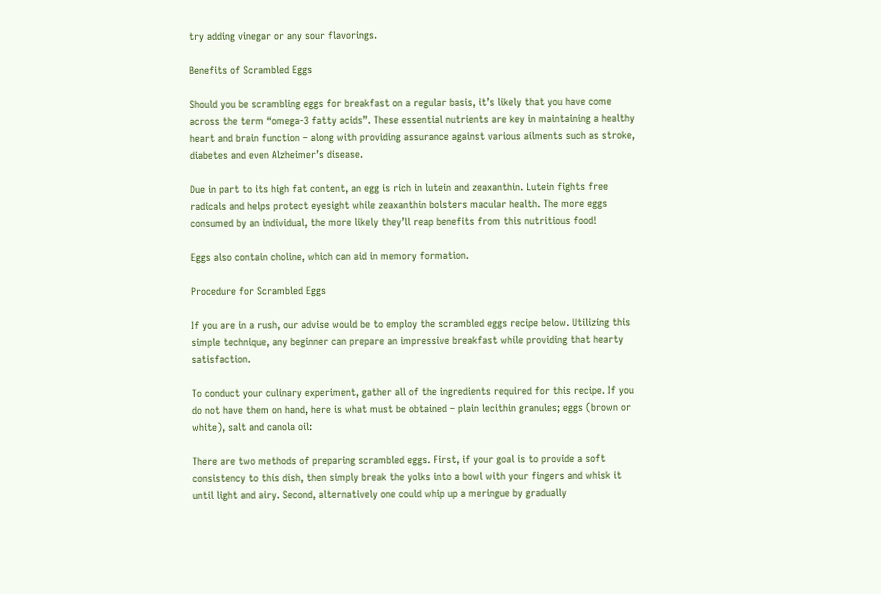try adding vinegar or any sour flavorings.

Benefits of Scrambled Eggs

Should you be scrambling eggs for breakfast on a regular basis, it’s likely that you have come across the term “omega-3 fatty acids”. These essential nutrients are key in maintaining a healthy heart and brain function – along with providing assurance against various ailments such as stroke, diabetes and even Alzheimer’s disease.

Due in part to its high fat content, an egg is rich in lutein and zeaxanthin. Lutein fights free radicals and helps protect eyesight while zeaxanthin bolsters macular health. The more eggs consumed by an individual, the more likely they’ll reap benefits from this nutritious food!

Eggs also contain choline, which can aid in memory formation.

Procedure for Scrambled Eggs

If you are in a rush, our advise would be to employ the scrambled eggs recipe below. Utilizing this simple technique, any beginner can prepare an impressive breakfast while providing that hearty satisfaction.

To conduct your culinary experiment, gather all of the ingredients required for this recipe. If you do not have them on hand, here is what must be obtained – plain lecithin granules; eggs (brown or white), salt and canola oil:

There are two methods of preparing scrambled eggs. First, if your goal is to provide a soft consistency to this dish, then simply break the yolks into a bowl with your fingers and whisk it until light and airy. Second, alternatively one could whip up a meringue by gradually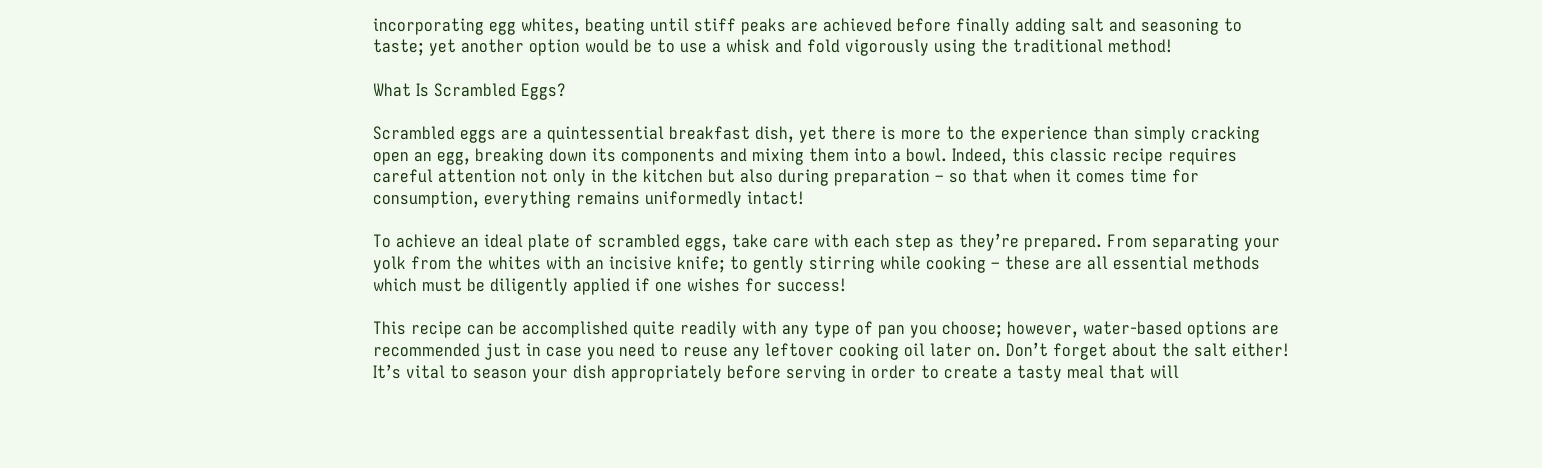incorporating egg whites, beating until stiff peaks are achieved before finally adding salt and seasoning to taste; yet another option would be to use a whisk and fold vigorously using the traditional method!

What Is Scrambled Eggs?

Scrambled eggs are a quintessential breakfast dish, yet there is more to the experience than simply cracking open an egg, breaking down its components and mixing them into a bowl. Indeed, this classic recipe requires careful attention not only in the kitchen but also during preparation – so that when it comes time for consumption, everything remains uniformedly intact!

To achieve an ideal plate of scrambled eggs, take care with each step as they’re prepared. From separating your yolk from the whites with an incisive knife; to gently stirring while cooking – these are all essential methods which must be diligently applied if one wishes for success!

This recipe can be accomplished quite readily with any type of pan you choose; however, water-based options are recommended just in case you need to reuse any leftover cooking oil later on. Don’t forget about the salt either! It’s vital to season your dish appropriately before serving in order to create a tasty meal that will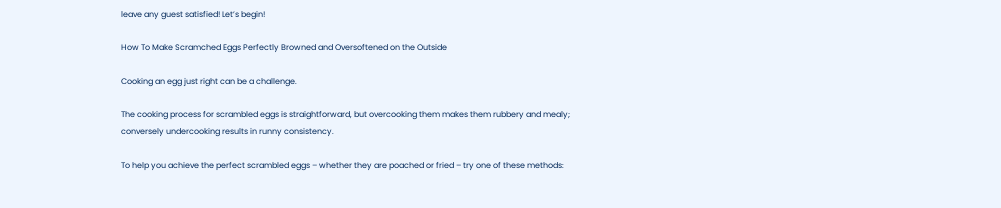leave any guest satisfied! Let’s begin!

How To Make Scramched Eggs Perfectly Browned and Oversoftened on the Outside

Cooking an egg just right can be a challenge.

The cooking process for scrambled eggs is straightforward, but overcooking them makes them rubbery and mealy; conversely undercooking results in runny consistency.

To help you achieve the perfect scrambled eggs – whether they are poached or fried – try one of these methods: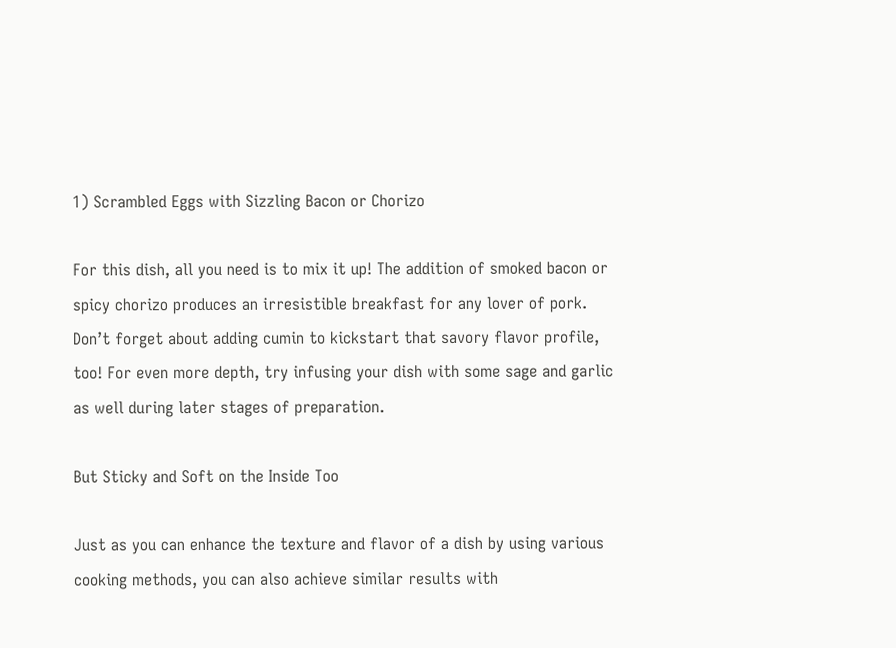1) Scrambled Eggs with Sizzling Bacon or Chorizo

For this dish, all you need is to mix it up! The addition of smoked bacon or spicy chorizo produces an irresistible breakfast for any lover of pork. Don’t forget about adding cumin to kickstart that savory flavor profile, too! For even more depth, try infusing your dish with some sage and garlic as well during later stages of preparation.

But Sticky and Soft on the Inside Too

Just as you can enhance the texture and flavor of a dish by using various cooking methods, you can also achieve similar results with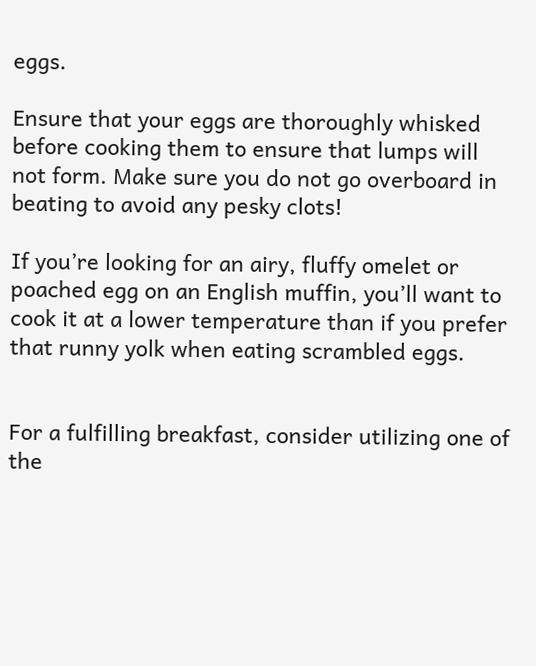eggs.

Ensure that your eggs are thoroughly whisked before cooking them to ensure that lumps will not form. Make sure you do not go overboard in beating to avoid any pesky clots!

If you’re looking for an airy, fluffy omelet or poached egg on an English muffin, you’ll want to cook it at a lower temperature than if you prefer that runny yolk when eating scrambled eggs.


For a fulfilling breakfast, consider utilizing one of the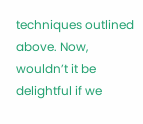techniques outlined above. Now, wouldn’t it be delightful if we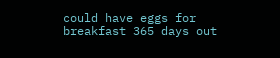could have eggs for breakfast 365 days out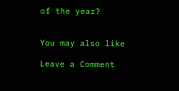of the year?


You may also like

Leave a Comment